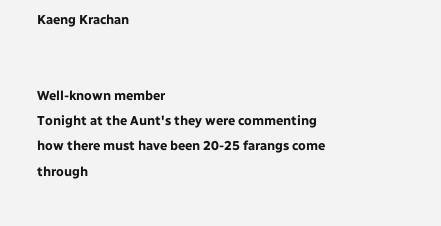Kaeng Krachan


Well-known member
Tonight at the Aunt's they were commenting how there must have been 20-25 farangs come through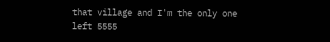that village and I'm the only one left 5555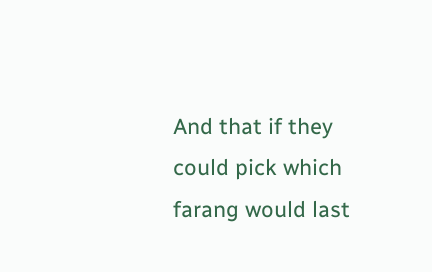And that if they could pick which farang would last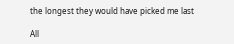the longest they would have picked me last

All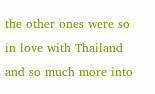the other ones were so in love with Thailand and so much more into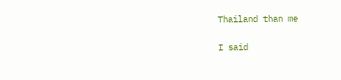Thailand than me

I said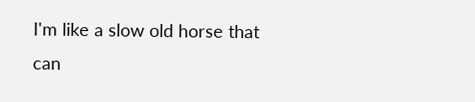I'm like a slow old horse that can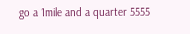go a 1mile and a quarter 5555